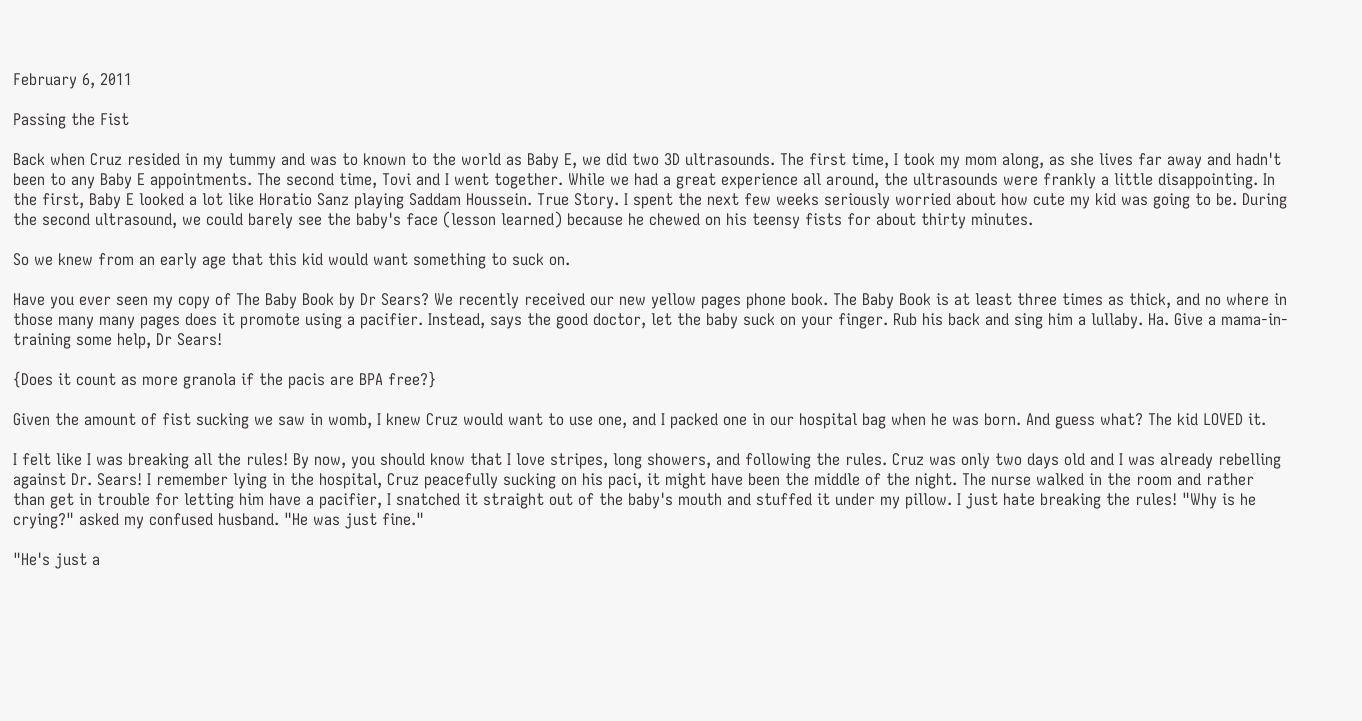February 6, 2011

Passing the Fist

Back when Cruz resided in my tummy and was to known to the world as Baby E, we did two 3D ultrasounds. The first time, I took my mom along, as she lives far away and hadn't been to any Baby E appointments. The second time, Tovi and I went together. While we had a great experience all around, the ultrasounds were frankly a little disappointing. In the first, Baby E looked a lot like Horatio Sanz playing Saddam Houssein. True Story. I spent the next few weeks seriously worried about how cute my kid was going to be. During the second ultrasound, we could barely see the baby's face (lesson learned) because he chewed on his teensy fists for about thirty minutes.

So we knew from an early age that this kid would want something to suck on.

Have you ever seen my copy of The Baby Book by Dr Sears? We recently received our new yellow pages phone book. The Baby Book is at least three times as thick, and no where in those many many pages does it promote using a pacifier. Instead, says the good doctor, let the baby suck on your finger. Rub his back and sing him a lullaby. Ha. Give a mama-in-training some help, Dr Sears!

{Does it count as more granola if the pacis are BPA free?}

Given the amount of fist sucking we saw in womb, I knew Cruz would want to use one, and I packed one in our hospital bag when he was born. And guess what? The kid LOVED it.

I felt like I was breaking all the rules! By now, you should know that I love stripes, long showers, and following the rules. Cruz was only two days old and I was already rebelling against Dr. Sears! I remember lying in the hospital, Cruz peacefully sucking on his paci, it might have been the middle of the night. The nurse walked in the room and rather than get in trouble for letting him have a pacifier, I snatched it straight out of the baby's mouth and stuffed it under my pillow. I just hate breaking the rules! "Why is he crying?" asked my confused husband. "He was just fine."

"He's just a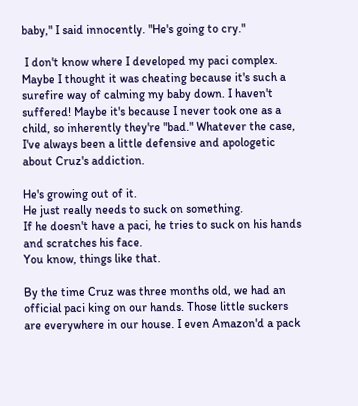baby," I said innocently. "He's going to cry."

 I don't know where I developed my paci complex. Maybe I thought it was cheating because it's such a surefire way of calming my baby down. I haven't suffered! Maybe it's because I never took one as a child, so inherently they're "bad." Whatever the case, I've always been a little defensive and apologetic about Cruz's addiction.

He's growing out of it.
He just really needs to suck on something.
If he doesn't have a paci, he tries to suck on his hands and scratches his face.
You know, things like that.

By the time Cruz was three months old, we had an official paci king on our hands. Those little suckers are everywhere in our house. I even Amazon'd a pack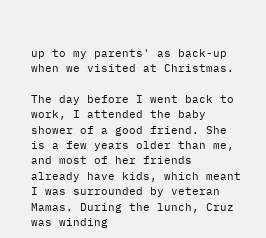up to my parents' as back-up when we visited at Christmas.

The day before I went back to work, I attended the baby shower of a good friend. She is a few years older than me, and most of her friends already have kids, which meant I was surrounded by veteran Mamas. During the lunch, Cruz was winding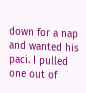down for a nap and wanted his paci. I pulled one out of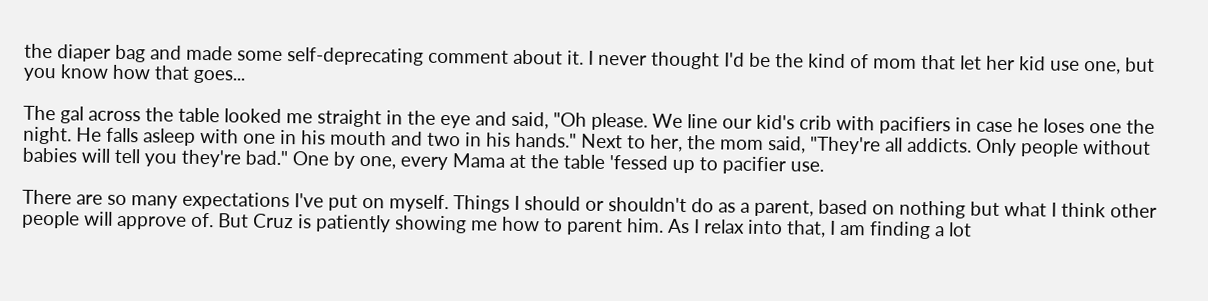the diaper bag and made some self-deprecating comment about it. I never thought I'd be the kind of mom that let her kid use one, but you know how that goes...

The gal across the table looked me straight in the eye and said, "Oh please. We line our kid's crib with pacifiers in case he loses one the night. He falls asleep with one in his mouth and two in his hands." Next to her, the mom said, "They're all addicts. Only people without babies will tell you they're bad." One by one, every Mama at the table 'fessed up to pacifier use.

There are so many expectations I've put on myself. Things I should or shouldn't do as a parent, based on nothing but what I think other people will approve of. But Cruz is patiently showing me how to parent him. As I relax into that, I am finding a lot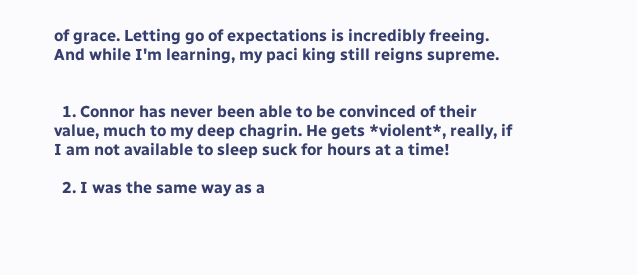of grace. Letting go of expectations is incredibly freeing. And while I'm learning, my paci king still reigns supreme.


  1. Connor has never been able to be convinced of their value, much to my deep chagrin. He gets *violent*, really, if I am not available to sleep suck for hours at a time!

  2. I was the same way as a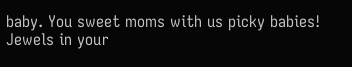baby. You sweet moms with us picky babies! Jewels in your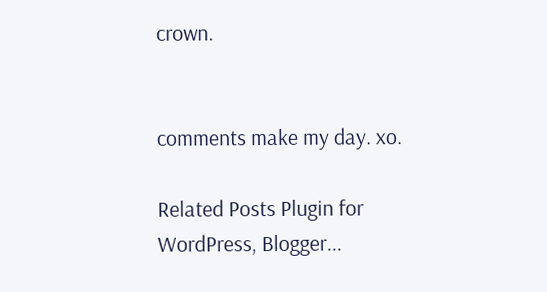crown.


comments make my day. xo.

Related Posts Plugin for WordPress, Blogger...